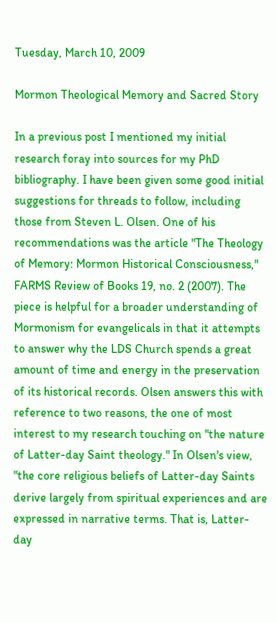Tuesday, March 10, 2009

Mormon Theological Memory and Sacred Story

In a previous post I mentioned my initial research foray into sources for my PhD bibliography. I have been given some good initial suggestions for threads to follow, including those from Steven L. Olsen. One of his recommendations was the article "The Theology of Memory: Mormon Historical Consciousness," FARMS Review of Books 19, no. 2 (2007). The piece is helpful for a broader understanding of Mormonism for evangelicals in that it attempts to answer why the LDS Church spends a great amount of time and energy in the preservation of its historical records. Olsen answers this with reference to two reasons, the one of most interest to my research touching on "the nature of Latter-day Saint theology." In Olsen's view, "the core religious beliefs of Latter-day Saints derive largely from spiritual experiences and are expressed in narrative terms. That is, Latter-day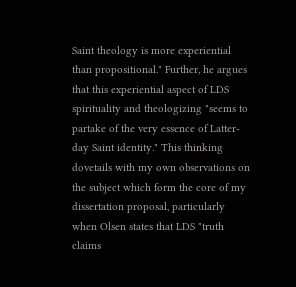Saint theology is more experiential than propositional." Further, he argues that this experiential aspect of LDS spirituality and theologizing "seems to partake of the very essence of Latter-day Saint identity." This thinking dovetails with my own observations on the subject which form the core of my dissertation proposal, particularly when Olsen states that LDS "truth claims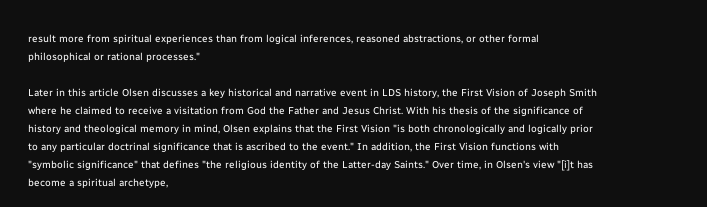result more from spiritual experiences than from logical inferences, reasoned abstractions, or other formal philosophical or rational processes."

Later in this article Olsen discusses a key historical and narrative event in LDS history, the First Vision of Joseph Smith where he claimed to receive a visitation from God the Father and Jesus Christ. With his thesis of the significance of history and theological memory in mind, Olsen explains that the First Vision "is both chronologically and logically prior to any particular doctrinal significance that is ascribed to the event." In addition, the First Vision functions with "symbolic significance" that defines "the religious identity of the Latter-day Saints." Over time, in Olsen's view "[i]t has become a spiritual archetype,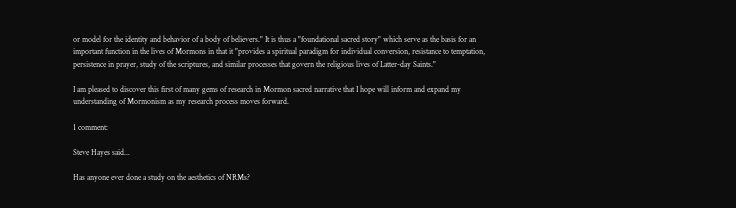or model for the identity and behavior of a body of believers." It is thus a "foundational sacred story" which serve as the basis for an important function in the lives of Mormons in that it "provides a spiritual paradigm for individual conversion, resistance to temptation, persistence in prayer, study of the scriptures, and similar processes that govern the religious lives of Latter-day Saints."

I am pleased to discover this first of many gems of research in Mormon sacred narrative that I hope will inform and expand my understanding of Mormonism as my research process moves forward.

1 comment:

Steve Hayes said...

Has anyone ever done a study on the aesthetics of NRMs?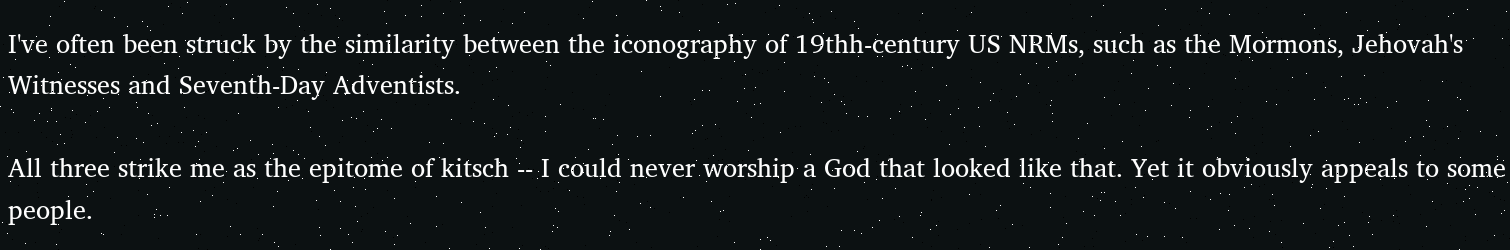I've often been struck by the similarity between the iconography of 19thh-century US NRMs, such as the Mormons, Jehovah's Witnesses and Seventh-Day Adventists.

All three strike me as the epitome of kitsch -- I could never worship a God that looked like that. Yet it obviously appeals to some people.